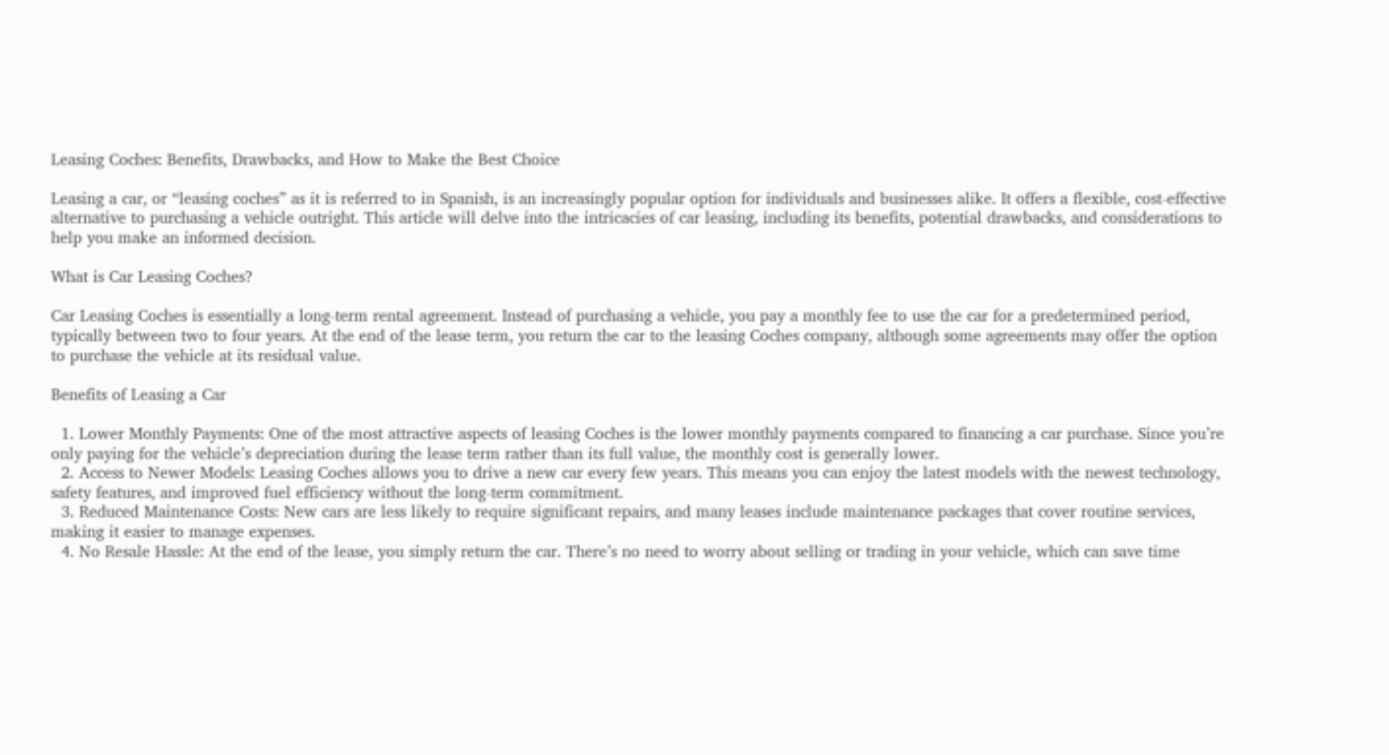Leasing Coches: Benefits, Drawbacks, and How to Make the Best Choice

Leasing a car, or “leasing coches” as it is referred to in Spanish, is an increasingly popular option for individuals and businesses alike. It offers a flexible, cost-effective alternative to purchasing a vehicle outright. This article will delve into the intricacies of car leasing, including its benefits, potential drawbacks, and considerations to help you make an informed decision.

What is Car Leasing Coches?

Car Leasing Coches is essentially a long-term rental agreement. Instead of purchasing a vehicle, you pay a monthly fee to use the car for a predetermined period, typically between two to four years. At the end of the lease term, you return the car to the leasing Coches company, although some agreements may offer the option to purchase the vehicle at its residual value.

Benefits of Leasing a Car

  1. Lower Monthly Payments: One of the most attractive aspects of leasing Coches is the lower monthly payments compared to financing a car purchase. Since you’re only paying for the vehicle’s depreciation during the lease term rather than its full value, the monthly cost is generally lower.
  2. Access to Newer Models: Leasing Coches allows you to drive a new car every few years. This means you can enjoy the latest models with the newest technology, safety features, and improved fuel efficiency without the long-term commitment.
  3. Reduced Maintenance Costs: New cars are less likely to require significant repairs, and many leases include maintenance packages that cover routine services, making it easier to manage expenses.
  4. No Resale Hassle: At the end of the lease, you simply return the car. There’s no need to worry about selling or trading in your vehicle, which can save time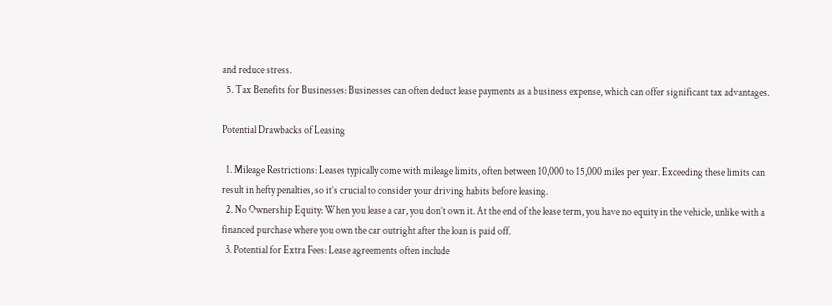and reduce stress.
  5. Tax Benefits for Businesses: Businesses can often deduct lease payments as a business expense, which can offer significant tax advantages.

Potential Drawbacks of Leasing

  1. Mileage Restrictions: Leases typically come with mileage limits, often between 10,000 to 15,000 miles per year. Exceeding these limits can result in hefty penalties, so it’s crucial to consider your driving habits before leasing.
  2. No Ownership Equity: When you lease a car, you don’t own it. At the end of the lease term, you have no equity in the vehicle, unlike with a financed purchase where you own the car outright after the loan is paid off.
  3. Potential for Extra Fees: Lease agreements often include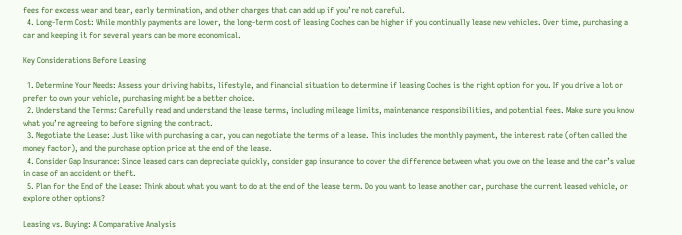fees for excess wear and tear, early termination, and other charges that can add up if you’re not careful.
  4. Long-Term Cost: While monthly payments are lower, the long-term cost of leasing Coches can be higher if you continually lease new vehicles. Over time, purchasing a car and keeping it for several years can be more economical.

Key Considerations Before Leasing

  1. Determine Your Needs: Assess your driving habits, lifestyle, and financial situation to determine if leasing Coches is the right option for you. If you drive a lot or prefer to own your vehicle, purchasing might be a better choice.
  2. Understand the Terms: Carefully read and understand the lease terms, including mileage limits, maintenance responsibilities, and potential fees. Make sure you know what you’re agreeing to before signing the contract.
  3. Negotiate the Lease: Just like with purchasing a car, you can negotiate the terms of a lease. This includes the monthly payment, the interest rate (often called the money factor), and the purchase option price at the end of the lease.
  4. Consider Gap Insurance: Since leased cars can depreciate quickly, consider gap insurance to cover the difference between what you owe on the lease and the car’s value in case of an accident or theft.
  5. Plan for the End of the Lease: Think about what you want to do at the end of the lease term. Do you want to lease another car, purchase the current leased vehicle, or explore other options?

Leasing vs. Buying: A Comparative Analysis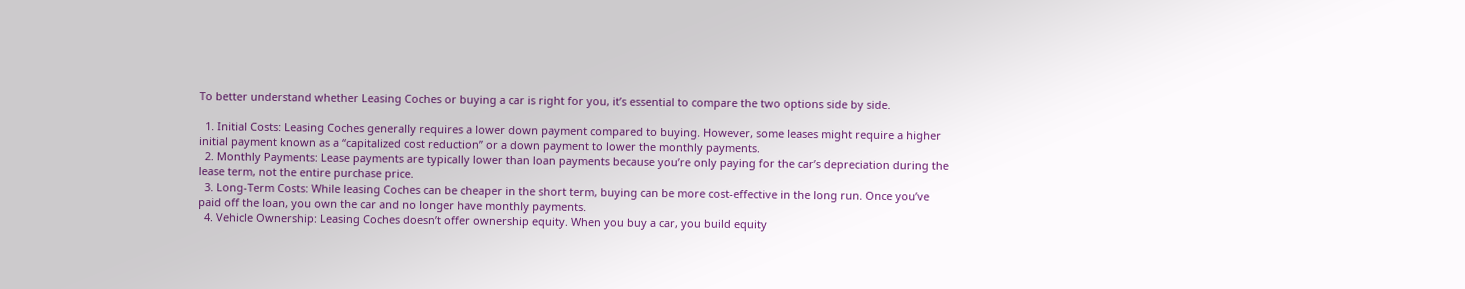To better understand whether Leasing Coches or buying a car is right for you, it’s essential to compare the two options side by side.

  1. Initial Costs: Leasing Coches generally requires a lower down payment compared to buying. However, some leases might require a higher initial payment known as a “capitalized cost reduction” or a down payment to lower the monthly payments.
  2. Monthly Payments: Lease payments are typically lower than loan payments because you’re only paying for the car’s depreciation during the lease term, not the entire purchase price.
  3. Long-Term Costs: While leasing Coches can be cheaper in the short term, buying can be more cost-effective in the long run. Once you’ve paid off the loan, you own the car and no longer have monthly payments.
  4. Vehicle Ownership: Leasing Coches doesn’t offer ownership equity. When you buy a car, you build equity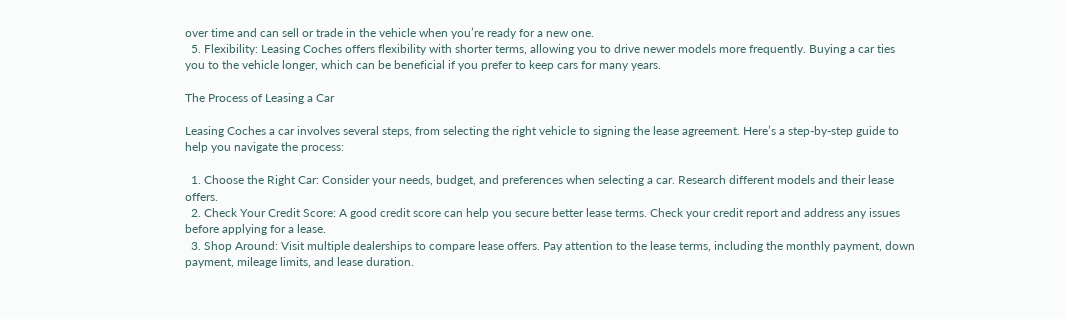over time and can sell or trade in the vehicle when you’re ready for a new one.
  5. Flexibility: Leasing Coches offers flexibility with shorter terms, allowing you to drive newer models more frequently. Buying a car ties you to the vehicle longer, which can be beneficial if you prefer to keep cars for many years.

The Process of Leasing a Car

Leasing Coches a car involves several steps, from selecting the right vehicle to signing the lease agreement. Here’s a step-by-step guide to help you navigate the process:

  1. Choose the Right Car: Consider your needs, budget, and preferences when selecting a car. Research different models and their lease offers.
  2. Check Your Credit Score: A good credit score can help you secure better lease terms. Check your credit report and address any issues before applying for a lease.
  3. Shop Around: Visit multiple dealerships to compare lease offers. Pay attention to the lease terms, including the monthly payment, down payment, mileage limits, and lease duration.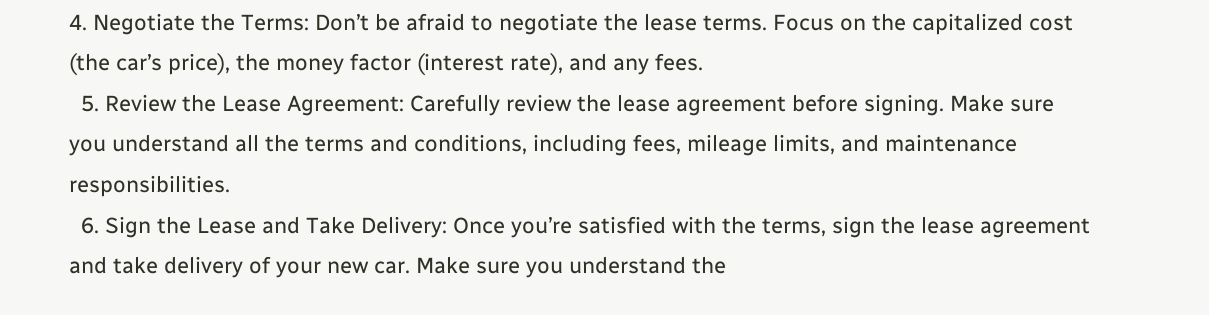4. Negotiate the Terms: Don’t be afraid to negotiate the lease terms. Focus on the capitalized cost (the car’s price), the money factor (interest rate), and any fees.
  5. Review the Lease Agreement: Carefully review the lease agreement before signing. Make sure you understand all the terms and conditions, including fees, mileage limits, and maintenance responsibilities.
  6. Sign the Lease and Take Delivery: Once you’re satisfied with the terms, sign the lease agreement and take delivery of your new car. Make sure you understand the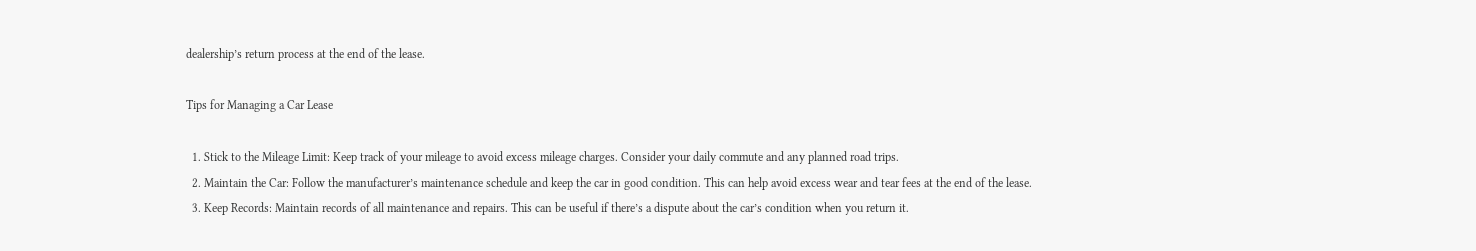dealership’s return process at the end of the lease.

Tips for Managing a Car Lease

  1. Stick to the Mileage Limit: Keep track of your mileage to avoid excess mileage charges. Consider your daily commute and any planned road trips.
  2. Maintain the Car: Follow the manufacturer’s maintenance schedule and keep the car in good condition. This can help avoid excess wear and tear fees at the end of the lease.
  3. Keep Records: Maintain records of all maintenance and repairs. This can be useful if there’s a dispute about the car’s condition when you return it.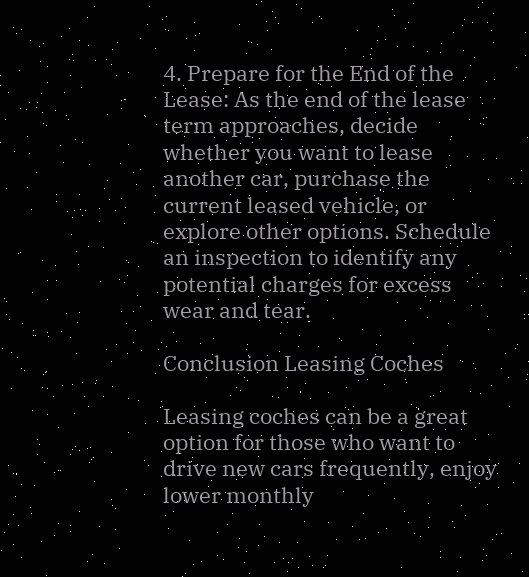4. Prepare for the End of the Lease: As the end of the lease term approaches, decide whether you want to lease another car, purchase the current leased vehicle, or explore other options. Schedule an inspection to identify any potential charges for excess wear and tear.

Conclusion Leasing Coches

Leasing coches can be a great option for those who want to drive new cars frequently, enjoy lower monthly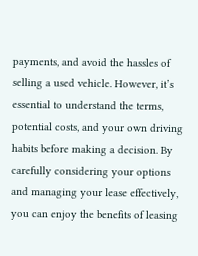payments, and avoid the hassles of selling a used vehicle. However, it’s essential to understand the terms, potential costs, and your own driving habits before making a decision. By carefully considering your options and managing your lease effectively, you can enjoy the benefits of leasing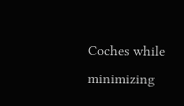Coches while minimizing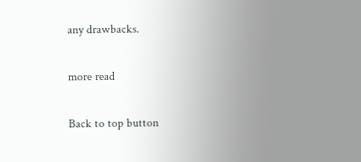any drawbacks.

more read

Back to top button